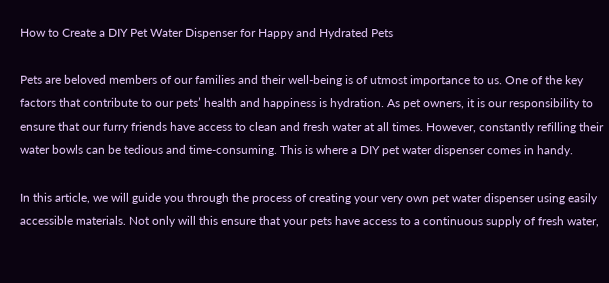How to Create a DIY Pet Water Dispenser for Happy and Hydrated Pets

Pets are beloved members of our families and their well-being is of utmost importance to us. One of the key factors that contribute to our pets’ health and happiness is hydration. As pet owners, it is our responsibility to ensure that our furry friends have access to clean and fresh water at all times. However, constantly refilling their water bowls can be tedious and time-consuming. This is where a DIY pet water dispenser comes in handy.

In this article, we will guide you through the process of creating your very own pet water dispenser using easily accessible materials. Not only will this ensure that your pets have access to a continuous supply of fresh water,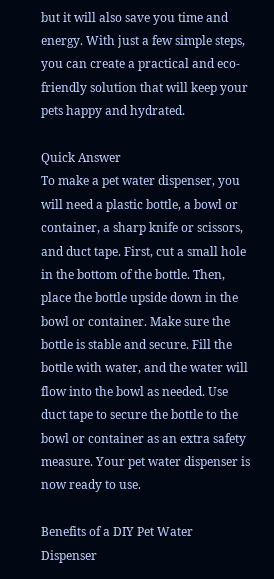but it will also save you time and energy. With just a few simple steps, you can create a practical and eco-friendly solution that will keep your pets happy and hydrated.

Quick Answer
To make a pet water dispenser, you will need a plastic bottle, a bowl or container, a sharp knife or scissors, and duct tape. First, cut a small hole in the bottom of the bottle. Then, place the bottle upside down in the bowl or container. Make sure the bottle is stable and secure. Fill the bottle with water, and the water will flow into the bowl as needed. Use duct tape to secure the bottle to the bowl or container as an extra safety measure. Your pet water dispenser is now ready to use.

Benefits of a DIY Pet Water Dispenser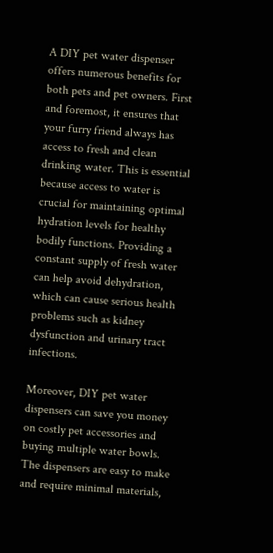A DIY pet water dispenser offers numerous benefits for both pets and pet owners. First and foremost, it ensures that your furry friend always has access to fresh and clean drinking water. This is essential because access to water is crucial for maintaining optimal hydration levels for healthy bodily functions. Providing a constant supply of fresh water can help avoid dehydration, which can cause serious health problems such as kidney dysfunction and urinary tract infections.

Moreover, DIY pet water dispensers can save you money on costly pet accessories and buying multiple water bowls. The dispensers are easy to make and require minimal materials,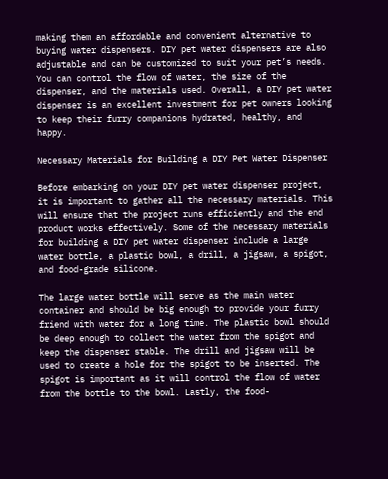making them an affordable and convenient alternative to buying water dispensers. DIY pet water dispensers are also adjustable and can be customized to suit your pet’s needs. You can control the flow of water, the size of the dispenser, and the materials used. Overall, a DIY pet water dispenser is an excellent investment for pet owners looking to keep their furry companions hydrated, healthy, and happy.

Necessary Materials for Building a DIY Pet Water Dispenser

Before embarking on your DIY pet water dispenser project, it is important to gather all the necessary materials. This will ensure that the project runs efficiently and the end product works effectively. Some of the necessary materials for building a DIY pet water dispenser include a large water bottle, a plastic bowl, a drill, a jigsaw, a spigot, and food-grade silicone.

The large water bottle will serve as the main water container and should be big enough to provide your furry friend with water for a long time. The plastic bowl should be deep enough to collect the water from the spigot and keep the dispenser stable. The drill and jigsaw will be used to create a hole for the spigot to be inserted. The spigot is important as it will control the flow of water from the bottle to the bowl. Lastly, the food-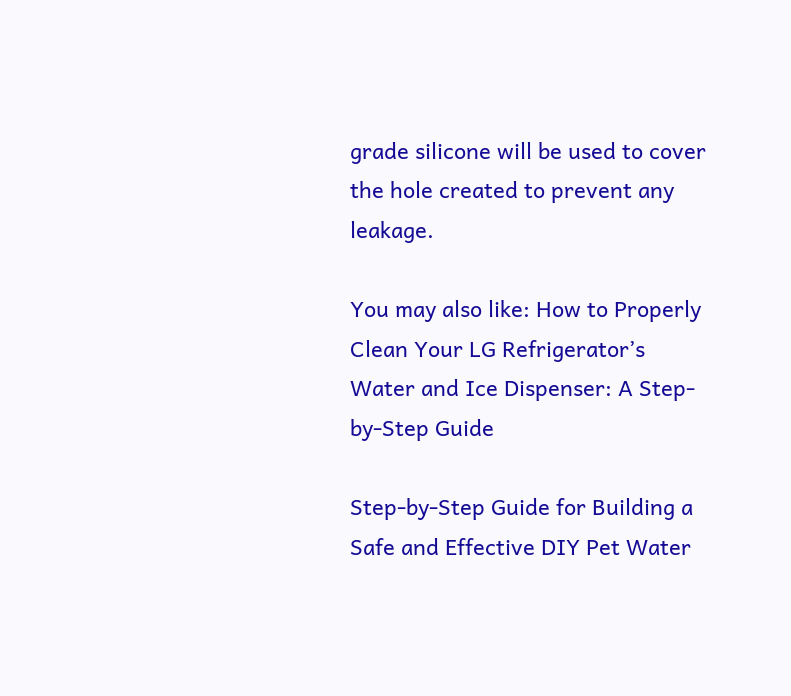grade silicone will be used to cover the hole created to prevent any leakage.

You may also like: How to Properly Clean Your LG Refrigerator’s Water and Ice Dispenser: A Step-by-Step Guide

Step-by-Step Guide for Building a Safe and Effective DIY Pet Water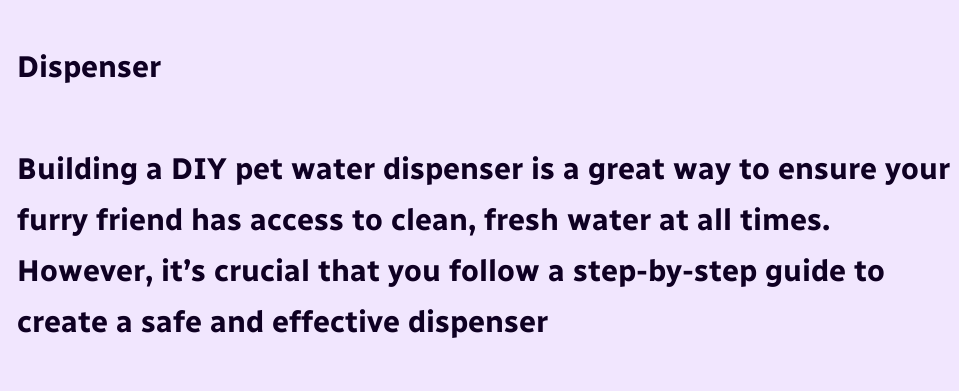Dispenser

Building a DIY pet water dispenser is a great way to ensure your furry friend has access to clean, fresh water at all times. However, it’s crucial that you follow a step-by-step guide to create a safe and effective dispenser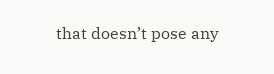that doesn’t pose any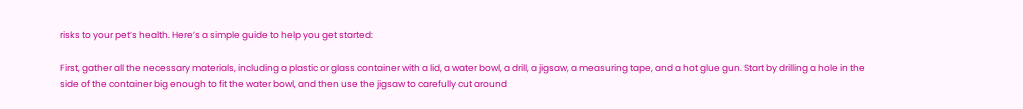risks to your pet’s health. Here’s a simple guide to help you get started:

First, gather all the necessary materials, including a plastic or glass container with a lid, a water bowl, a drill, a jigsaw, a measuring tape, and a hot glue gun. Start by drilling a hole in the side of the container big enough to fit the water bowl, and then use the jigsaw to carefully cut around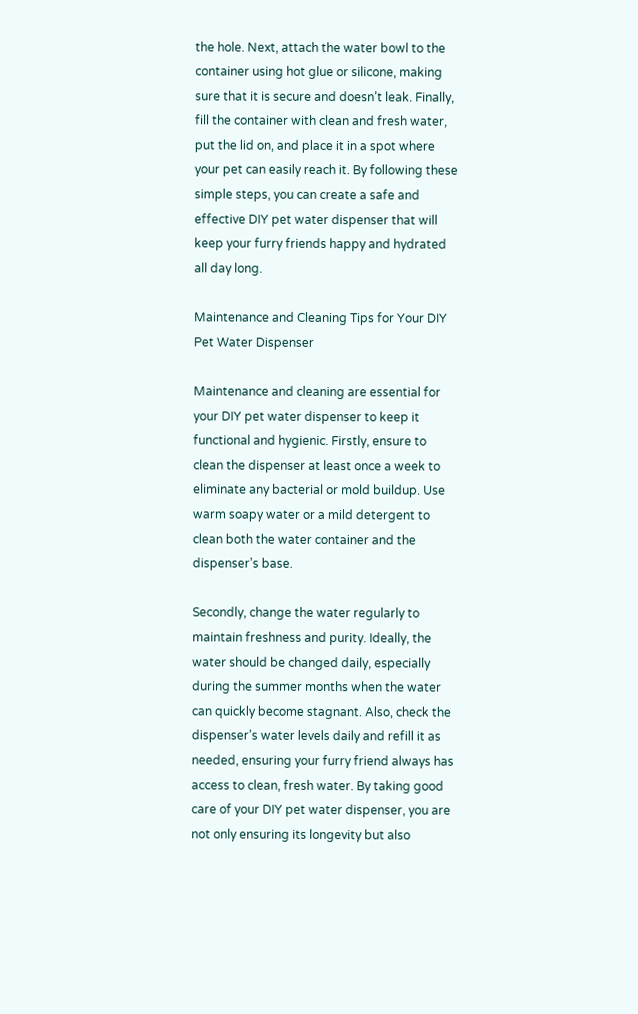the hole. Next, attach the water bowl to the container using hot glue or silicone, making sure that it is secure and doesn’t leak. Finally, fill the container with clean and fresh water, put the lid on, and place it in a spot where your pet can easily reach it. By following these simple steps, you can create a safe and effective DIY pet water dispenser that will keep your furry friends happy and hydrated all day long.

Maintenance and Cleaning Tips for Your DIY Pet Water Dispenser

Maintenance and cleaning are essential for your DIY pet water dispenser to keep it functional and hygienic. Firstly, ensure to clean the dispenser at least once a week to eliminate any bacterial or mold buildup. Use warm soapy water or a mild detergent to clean both the water container and the dispenser’s base.

Secondly, change the water regularly to maintain freshness and purity. Ideally, the water should be changed daily, especially during the summer months when the water can quickly become stagnant. Also, check the dispenser’s water levels daily and refill it as needed, ensuring your furry friend always has access to clean, fresh water. By taking good care of your DIY pet water dispenser, you are not only ensuring its longevity but also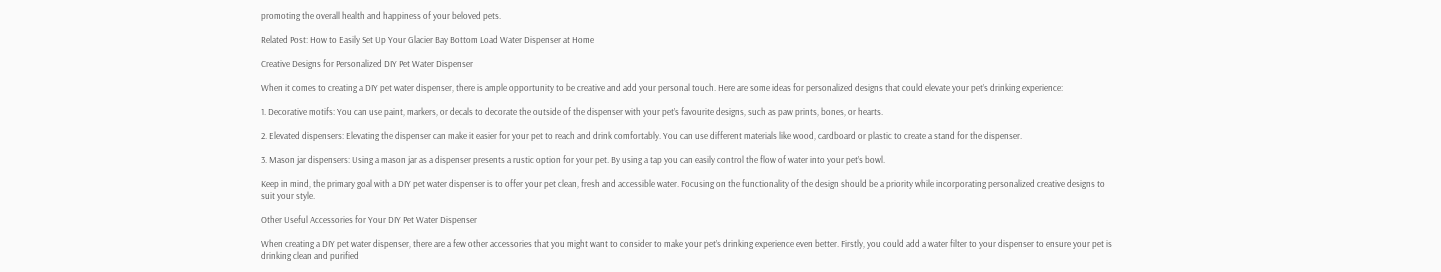promoting the overall health and happiness of your beloved pets.

Related Post: How to Easily Set Up Your Glacier Bay Bottom Load Water Dispenser at Home

Creative Designs for Personalized DIY Pet Water Dispenser

When it comes to creating a DIY pet water dispenser, there is ample opportunity to be creative and add your personal touch. Here are some ideas for personalized designs that could elevate your pet’s drinking experience:

1. Decorative motifs: You can use paint, markers, or decals to decorate the outside of the dispenser with your pet’s favourite designs, such as paw prints, bones, or hearts.

2. Elevated dispensers: Elevating the dispenser can make it easier for your pet to reach and drink comfortably. You can use different materials like wood, cardboard or plastic to create a stand for the dispenser.

3. Mason jar dispensers: Using a mason jar as a dispenser presents a rustic option for your pet. By using a tap you can easily control the flow of water into your pet’s bowl.

Keep in mind, the primary goal with a DIY pet water dispenser is to offer your pet clean, fresh and accessible water. Focusing on the functionality of the design should be a priority while incorporating personalized creative designs to suit your style.

Other Useful Accessories for Your DIY Pet Water Dispenser

When creating a DIY pet water dispenser, there are a few other accessories that you might want to consider to make your pet’s drinking experience even better. Firstly, you could add a water filter to your dispenser to ensure your pet is drinking clean and purified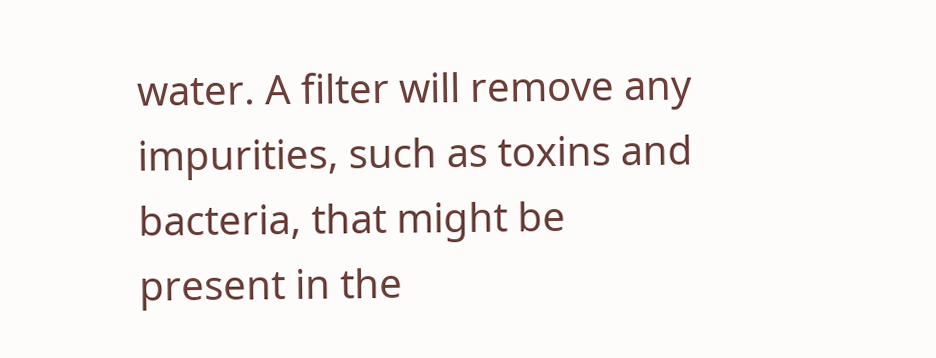water. A filter will remove any impurities, such as toxins and bacteria, that might be present in the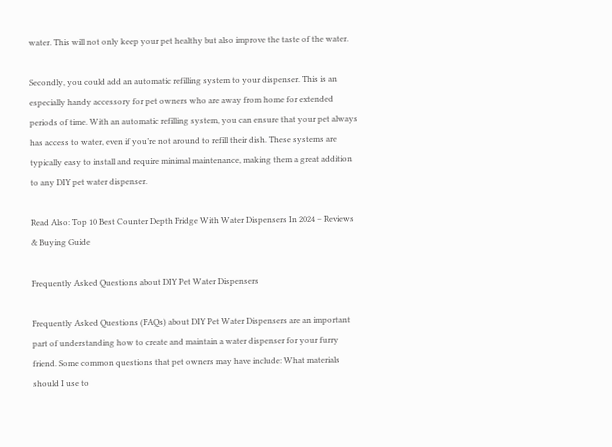water. This will not only keep your pet healthy but also improve the taste of the water.

Secondly, you could add an automatic refilling system to your dispenser. This is an especially handy accessory for pet owners who are away from home for extended periods of time. With an automatic refilling system, you can ensure that your pet always has access to water, even if you’re not around to refill their dish. These systems are typically easy to install and require minimal maintenance, making them a great addition to any DIY pet water dispenser.

Read Also: Top 10 Best Counter Depth Fridge With Water Dispensers In 2024 – Reviews & Buying Guide

Frequently Asked Questions about DIY Pet Water Dispensers

Frequently Asked Questions (FAQs) about DIY Pet Water Dispensers are an important part of understanding how to create and maintain a water dispenser for your furry friend. Some common questions that pet owners may have include: What materials should I use to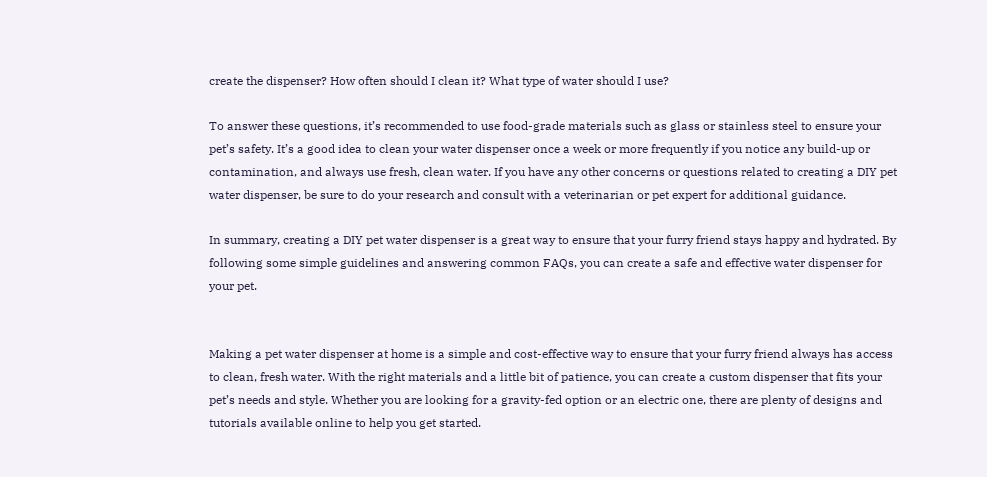create the dispenser? How often should I clean it? What type of water should I use?

To answer these questions, it’s recommended to use food-grade materials such as glass or stainless steel to ensure your pet’s safety. It’s a good idea to clean your water dispenser once a week or more frequently if you notice any build-up or contamination, and always use fresh, clean water. If you have any other concerns or questions related to creating a DIY pet water dispenser, be sure to do your research and consult with a veterinarian or pet expert for additional guidance.

In summary, creating a DIY pet water dispenser is a great way to ensure that your furry friend stays happy and hydrated. By following some simple guidelines and answering common FAQs, you can create a safe and effective water dispenser for your pet.


Making a pet water dispenser at home is a simple and cost-effective way to ensure that your furry friend always has access to clean, fresh water. With the right materials and a little bit of patience, you can create a custom dispenser that fits your pet’s needs and style. Whether you are looking for a gravity-fed option or an electric one, there are plenty of designs and tutorials available online to help you get started.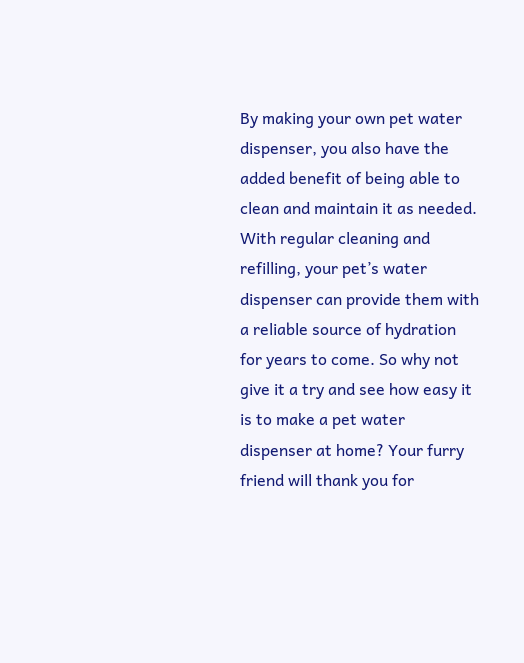By making your own pet water dispenser, you also have the added benefit of being able to clean and maintain it as needed. With regular cleaning and refilling, your pet’s water dispenser can provide them with a reliable source of hydration for years to come. So why not give it a try and see how easy it is to make a pet water dispenser at home? Your furry friend will thank you for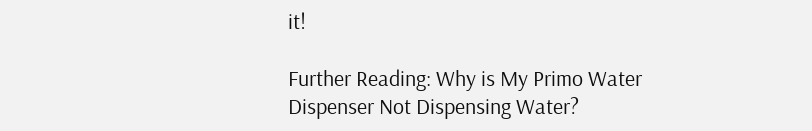it!

Further Reading: Why is My Primo Water Dispenser Not Dispensing Water?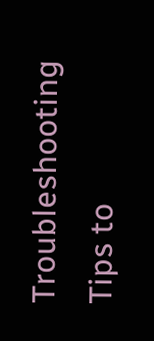Troubleshooting Tips to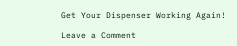Get Your Dispenser Working Again!

Leave a Comment